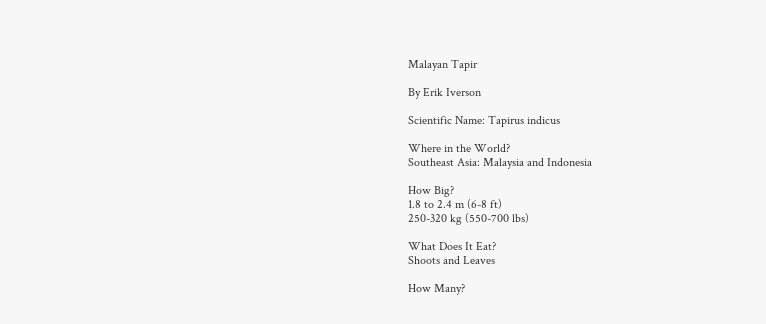Malayan Tapir

By Erik Iverson

Scientific Name: Tapirus indicus

Where in the World?
Southeast Asia: Malaysia and Indonesia

How Big?
1.8 to 2.4 m (6-8 ft)
250-320 kg (550-700 lbs)

What Does It Eat?
Shoots and Leaves

How Many?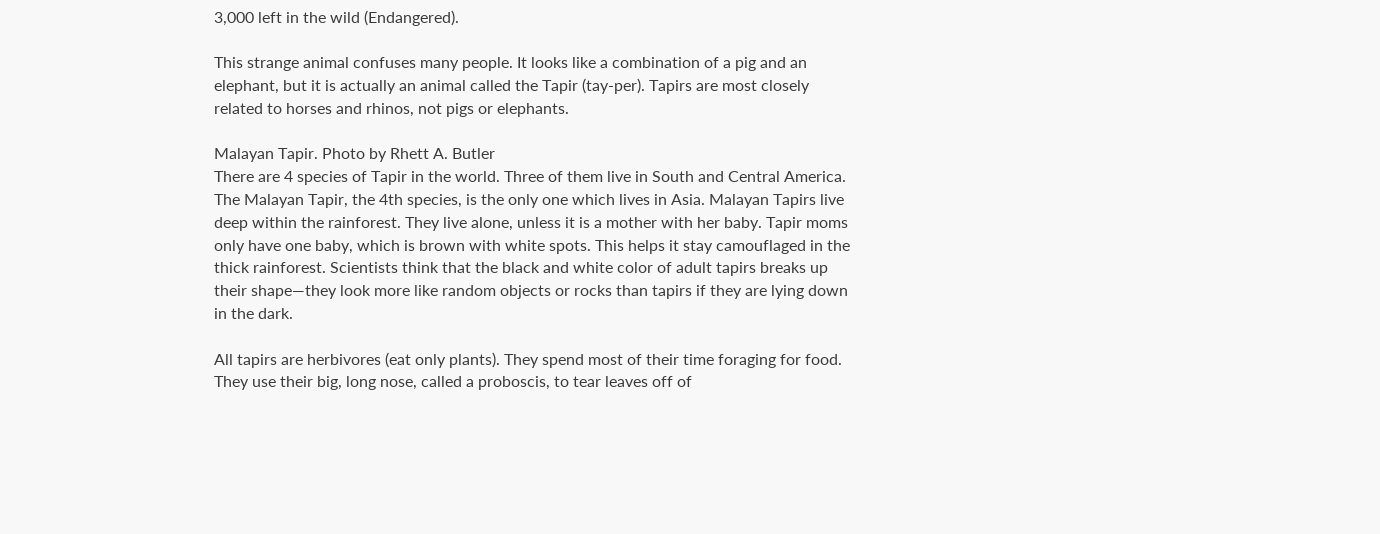3,000 left in the wild (Endangered).

This strange animal confuses many people. It looks like a combination of a pig and an elephant, but it is actually an animal called the Tapir (tay-per). Tapirs are most closely related to horses and rhinos, not pigs or elephants.

Malayan Tapir. Photo by Rhett A. Butler
There are 4 species of Tapir in the world. Three of them live in South and Central America. The Malayan Tapir, the 4th species, is the only one which lives in Asia. Malayan Tapirs live deep within the rainforest. They live alone, unless it is a mother with her baby. Tapir moms only have one baby, which is brown with white spots. This helps it stay camouflaged in the thick rainforest. Scientists think that the black and white color of adult tapirs breaks up their shape—they look more like random objects or rocks than tapirs if they are lying down in the dark.

All tapirs are herbivores (eat only plants). They spend most of their time foraging for food. They use their big, long nose, called a proboscis, to tear leaves off of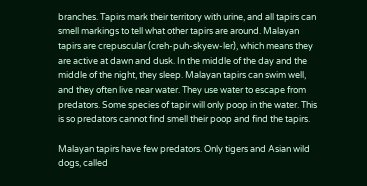branches. Tapirs mark their territory with urine, and all tapirs can smell markings to tell what other tapirs are around. Malayan tapirs are crepuscular (creh-puh-skyew-ler), which means they are active at dawn and dusk. In the middle of the day and the middle of the night, they sleep. Malayan tapirs can swim well, and they often live near water. They use water to escape from predators. Some species of tapir will only poop in the water. This is so predators cannot find smell their poop and find the tapirs.

Malayan tapirs have few predators. Only tigers and Asian wild dogs, called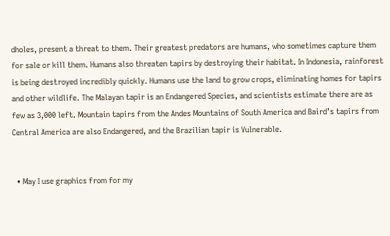dholes, present a threat to them. Their greatest predators are humans, who sometimes capture them for sale or kill them. Humans also threaten tapirs by destroying their habitat. In Indonesia, rainforest is being destroyed incredibly quickly. Humans use the land to grow crops, eliminating homes for tapirs and other wildlife. The Malayan tapir is an Endangered Species, and scientists estimate there are as few as 3,000 left. Mountain tapirs from the Andes Mountains of South America and Baird’s tapirs from Central America are also Endangered, and the Brazilian tapir is Vulnerable.


  • May I use graphics from for my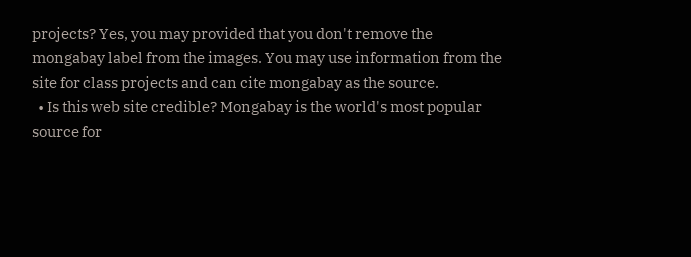projects? Yes, you may provided that you don't remove the mongabay label from the images. You may use information from the site for class projects and can cite mongabay as the source.
  • Is this web site credible? Mongabay is the world's most popular source for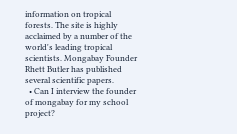information on tropical forests. The site is highly acclaimed by a number of the world's leading tropical scientists. Mongabay Founder Rhett Butler has published several scientific papers.
  • Can I interview the founder of mongabay for my school project?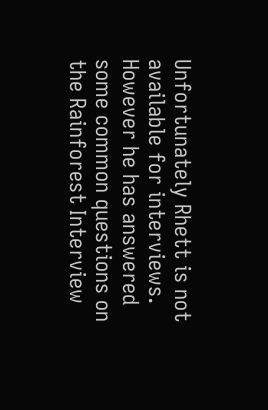Unfortunately Rhett is not available for interviews. However he has answered some common questions on the Rainforest Interview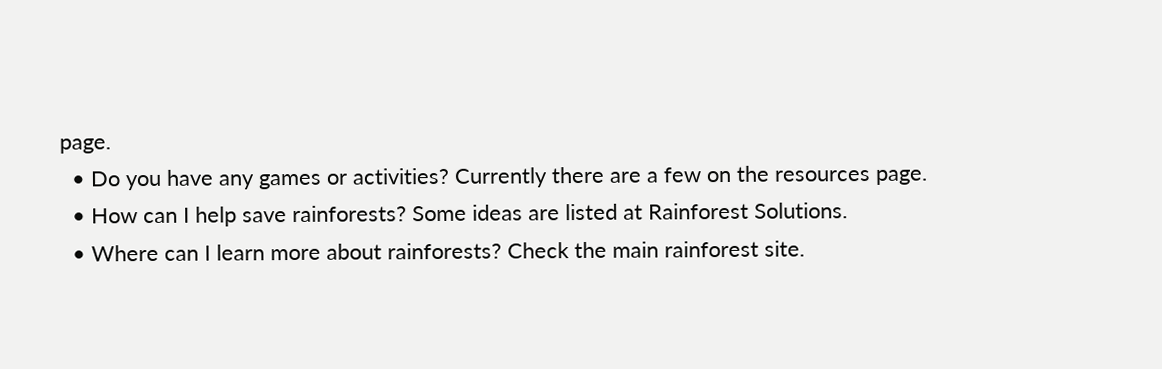page.
  • Do you have any games or activities? Currently there are a few on the resources page.
  • How can I help save rainforests? Some ideas are listed at Rainforest Solutions.
  • Where can I learn more about rainforests? Check the main rainforest site.